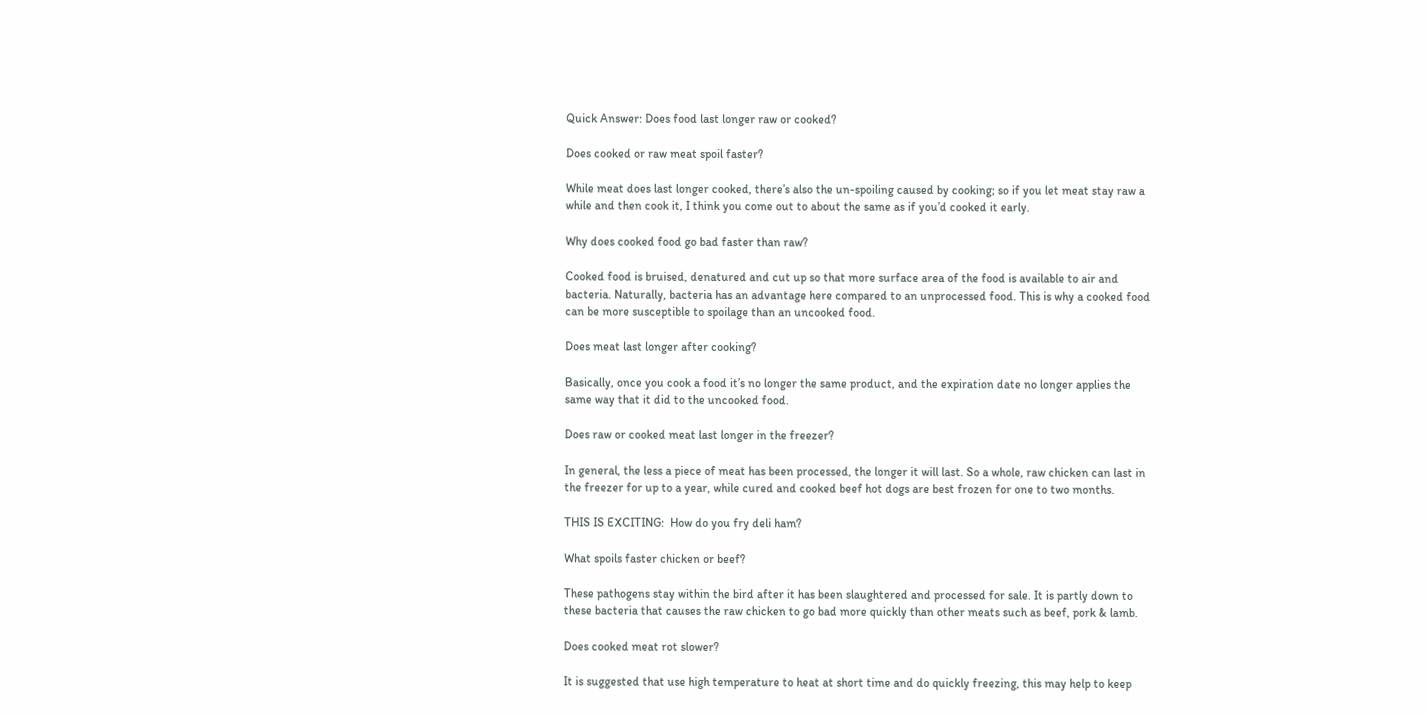Quick Answer: Does food last longer raw or cooked?

Does cooked or raw meat spoil faster?

While meat does last longer cooked, there’s also the un-spoiling caused by cooking; so if you let meat stay raw a while and then cook it, I think you come out to about the same as if you’d cooked it early.

Why does cooked food go bad faster than raw?

Cooked food is bruised, denatured and cut up so that more surface area of the food is available to air and bacteria. Naturally, bacteria has an advantage here compared to an unprocessed food. This is why a cooked food can be more susceptible to spoilage than an uncooked food.

Does meat last longer after cooking?

Basically, once you cook a food it’s no longer the same product, and the expiration date no longer applies the same way that it did to the uncooked food.

Does raw or cooked meat last longer in the freezer?

In general, the less a piece of meat has been processed, the longer it will last. So a whole, raw chicken can last in the freezer for up to a year, while cured and cooked beef hot dogs are best frozen for one to two months.

THIS IS EXCITING:  How do you fry deli ham?

What spoils faster chicken or beef?

These pathogens stay within the bird after it has been slaughtered and processed for sale. It is partly down to these bacteria that causes the raw chicken to go bad more quickly than other meats such as beef, pork & lamb.

Does cooked meat rot slower?

It is suggested that use high temperature to heat at short time and do quickly freezing, this may help to keep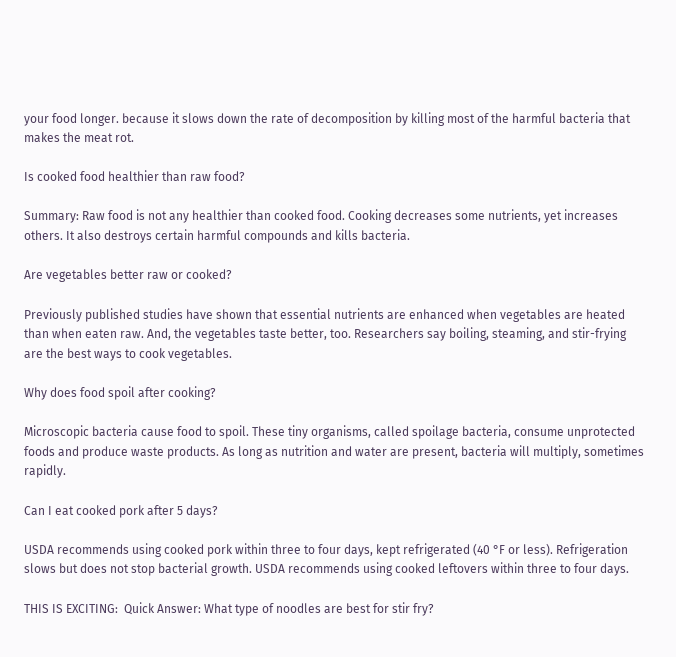your food longer. because it slows down the rate of decomposition by killing most of the harmful bacteria that makes the meat rot.

Is cooked food healthier than raw food?

Summary: Raw food is not any healthier than cooked food. Cooking decreases some nutrients, yet increases others. It also destroys certain harmful compounds and kills bacteria.

Are vegetables better raw or cooked?

Previously published studies have shown that essential nutrients are enhanced when vegetables are heated than when eaten raw. And, the vegetables taste better, too. Researchers say boiling, steaming, and stir-frying are the best ways to cook vegetables.

Why does food spoil after cooking?

Microscopic bacteria cause food to spoil. These tiny organisms, called spoilage bacteria, consume unprotected foods and produce waste products. As long as nutrition and water are present, bacteria will multiply, sometimes rapidly.

Can I eat cooked pork after 5 days?

USDA recommends using cooked pork within three to four days, kept refrigerated (40 °F or less). Refrigeration slows but does not stop bacterial growth. USDA recommends using cooked leftovers within three to four days.

THIS IS EXCITING:  Quick Answer: What type of noodles are best for stir fry?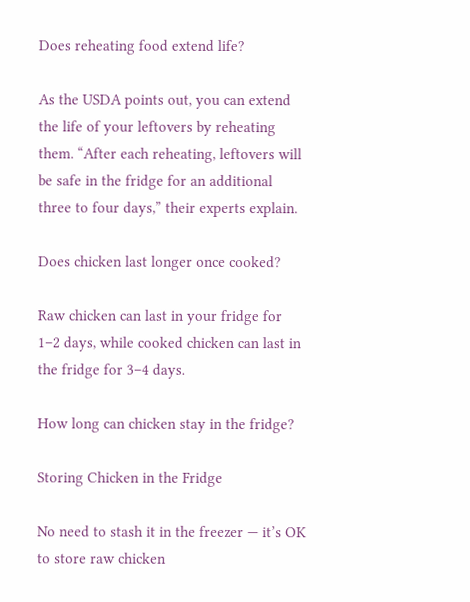Does reheating food extend life?

As the USDA points out, you can extend the life of your leftovers by reheating them. “After each reheating, leftovers will be safe in the fridge for an additional three to four days,” their experts explain.

Does chicken last longer once cooked?

Raw chicken can last in your fridge for 1–2 days, while cooked chicken can last in the fridge for 3–4 days.

How long can chicken stay in the fridge?

Storing Chicken in the Fridge

No need to stash it in the freezer — it’s OK to store raw chicken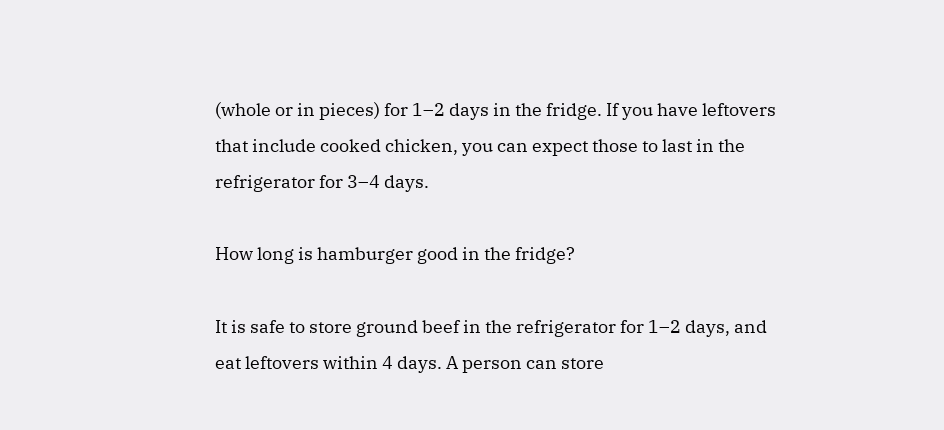(whole or in pieces) for 1–2 days in the fridge. If you have leftovers that include cooked chicken, you can expect those to last in the refrigerator for 3–4 days.

How long is hamburger good in the fridge?

It is safe to store ground beef in the refrigerator for 1–2 days, and eat leftovers within 4 days. A person can store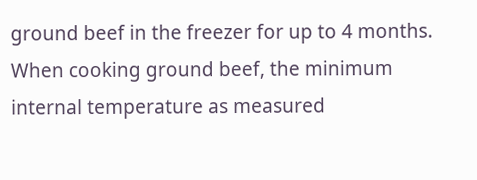ground beef in the freezer for up to 4 months. When cooking ground beef, the minimum internal temperature as measured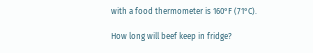with a food thermometer is 160°F (71°C).

How long will beef keep in fridge?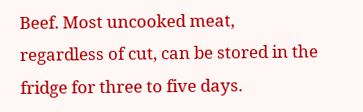Beef. Most uncooked meat, regardless of cut, can be stored in the fridge for three to five days.